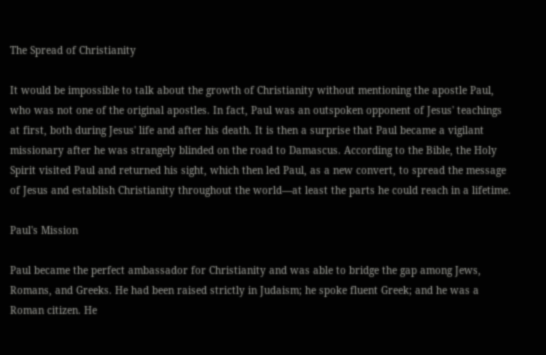The Spread of Christianity

It would be impossible to talk about the growth of Christianity without mentioning the apostle Paul, who was not one of the original apostles. In fact, Paul was an outspoken opponent of Jesus' teachings at first, both during Jesus' life and after his death. It is then a surprise that Paul became a vigilant missionary after he was strangely blinded on the road to Damascus. According to the Bible, the Holy Spirit visited Paul and returned his sight, which then led Paul, as a new convert, to spread the message of Jesus and establish Christianity throughout the world—at least the parts he could reach in a lifetime.

Paul's Mission

Paul became the perfect ambassador for Christianity and was able to bridge the gap among Jews, Romans, and Greeks. He had been raised strictly in Judaism; he spoke fluent Greek; and he was a Roman citizen. He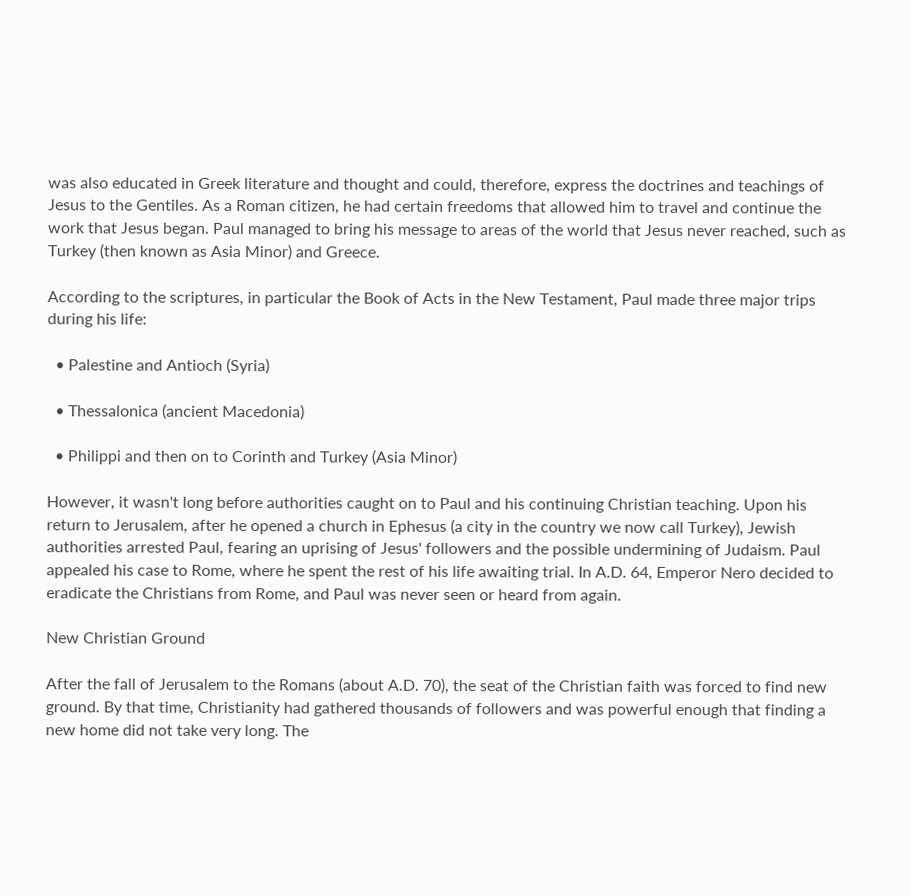was also educated in Greek literature and thought and could, therefore, express the doctrines and teachings of Jesus to the Gentiles. As a Roman citizen, he had certain freedoms that allowed him to travel and continue the work that Jesus began. Paul managed to bring his message to areas of the world that Jesus never reached, such as Turkey (then known as Asia Minor) and Greece.

According to the scriptures, in particular the Book of Acts in the New Testament, Paul made three major trips during his life:

  • Palestine and Antioch (Syria)

  • Thessalonica (ancient Macedonia)

  • Philippi and then on to Corinth and Turkey (Asia Minor)

However, it wasn't long before authorities caught on to Paul and his continuing Christian teaching. Upon his return to Jerusalem, after he opened a church in Ephesus (a city in the country we now call Turkey), Jewish authorities arrested Paul, fearing an uprising of Jesus' followers and the possible undermining of Judaism. Paul appealed his case to Rome, where he spent the rest of his life awaiting trial. In A.D. 64, Emperor Nero decided to eradicate the Christians from Rome, and Paul was never seen or heard from again.

New Christian Ground

After the fall of Jerusalem to the Romans (about A.D. 70), the seat of the Christian faith was forced to find new ground. By that time, Christianity had gathered thousands of followers and was powerful enough that finding a new home did not take very long. The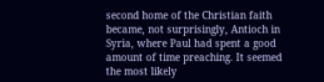second home of the Christian faith became, not surprisingly, Antioch in Syria, where Paul had spent a good amount of time preaching. It seemed the most likely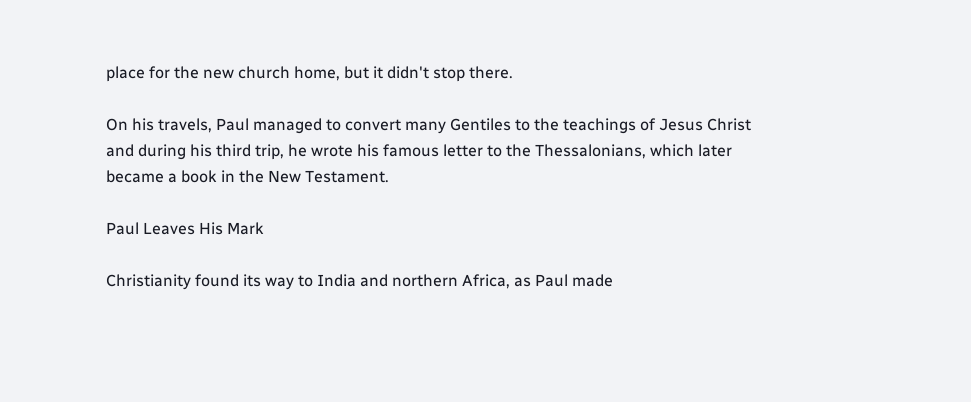place for the new church home, but it didn't stop there.

On his travels, Paul managed to convert many Gentiles to the teachings of Jesus Christ and during his third trip, he wrote his famous letter to the Thessalonians, which later became a book in the New Testament.

Paul Leaves His Mark

Christianity found its way to India and northern Africa, as Paul made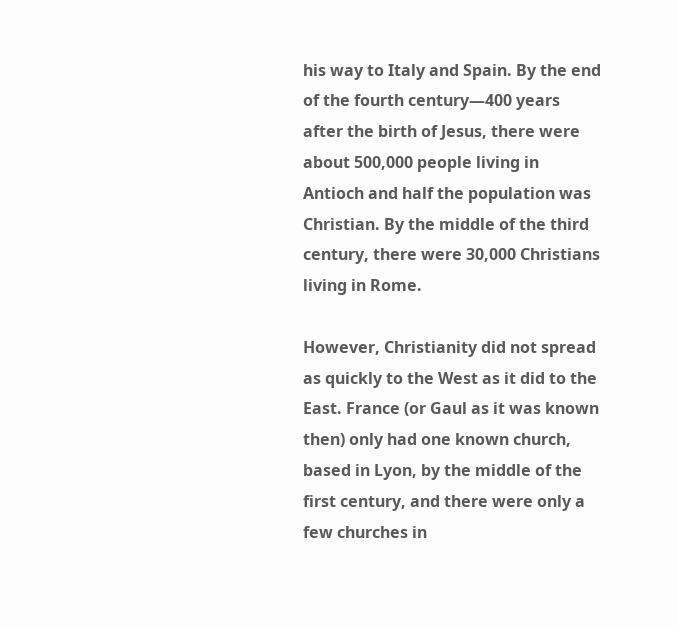his way to Italy and Spain. By the end of the fourth century—400 years after the birth of Jesus, there were about 500,000 people living in Antioch and half the population was Christian. By the middle of the third century, there were 30,000 Christians living in Rome.

However, Christianity did not spread as quickly to the West as it did to the East. France (or Gaul as it was known then) only had one known church, based in Lyon, by the middle of the first century, and there were only a few churches in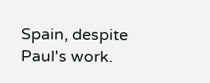Spain, despite Paul's work.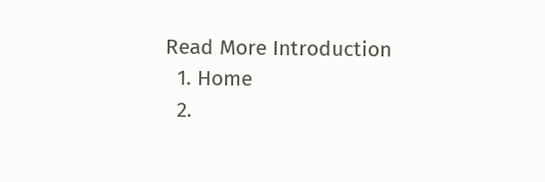Read More Introduction
  1. Home
  2.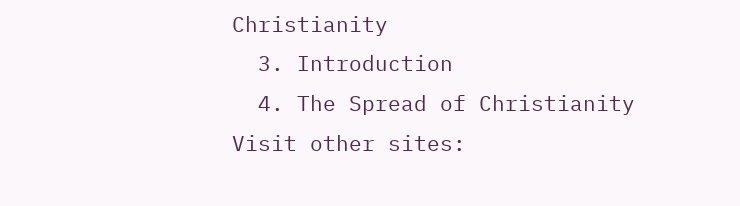Christianity
  3. Introduction
  4. The Spread of Christianity
Visit other sites: